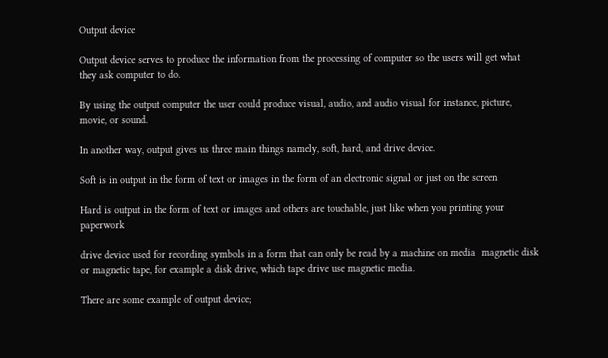Output device

Output device serves to produce the information from the processing of computer so the users will get what they ask computer to do.

By using the output computer the user could produce visual, audio, and audio visual for instance, picture, movie, or sound.

In another way, output gives us three main things namely, soft, hard, and drive device.

Soft is in output in the form of text or images in the form of an electronic signal or just on the screen

Hard is output in the form of text or images and others are touchable, just like when you printing your paperwork

drive device used for recording symbols in a form that can only be read by a machine on media  magnetic disk or magnetic tape, for example a disk drive, which tape drive use magnetic media.

There are some example of output device;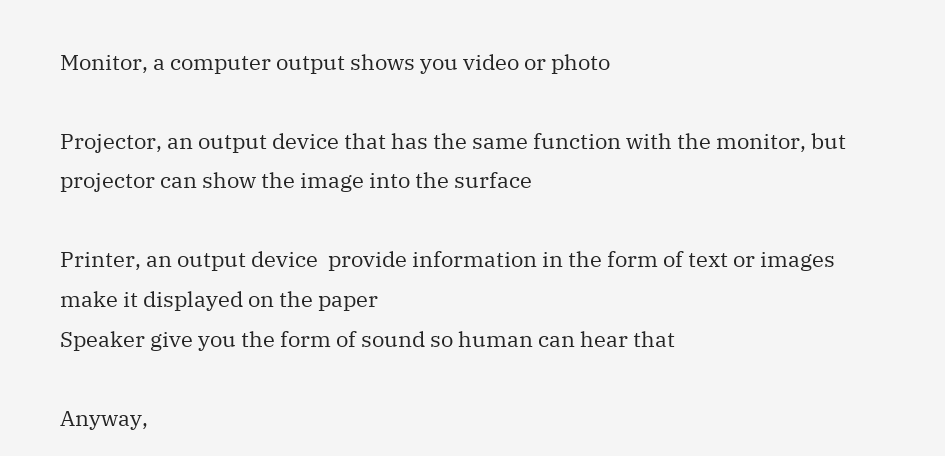Monitor, a computer output shows you video or photo

Projector, an output device that has the same function with the monitor, but projector can show the image into the surface

Printer, an output device  provide information in the form of text or images make it displayed on the paper
Speaker give you the form of sound so human can hear that

Anyway,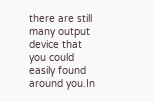there are still many output  device that you could easily found around you.In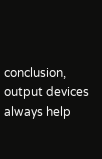conclusion, output devices always help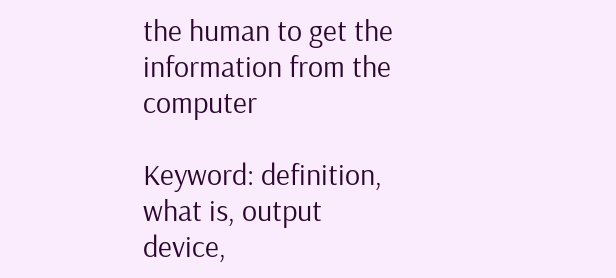the human to get the information from the computer

Keyword: definition, what is, output device,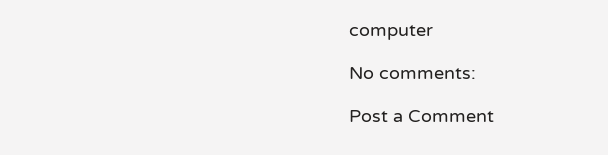computer

No comments:

Post a Comment